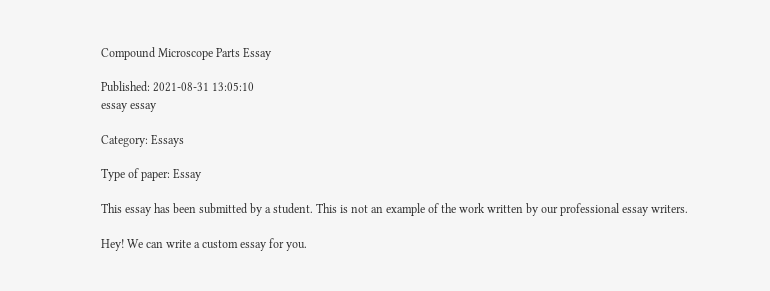Compound Microscope Parts Essay

Published: 2021-08-31 13:05:10
essay essay

Category: Essays

Type of paper: Essay

This essay has been submitted by a student. This is not an example of the work written by our professional essay writers.

Hey! We can write a custom essay for you.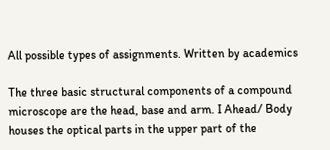All possible types of assignments. Written by academics

The three basic structural components of a compound microscope are the head, base and arm. I Ahead/ Body houses the optical parts in the upper part of the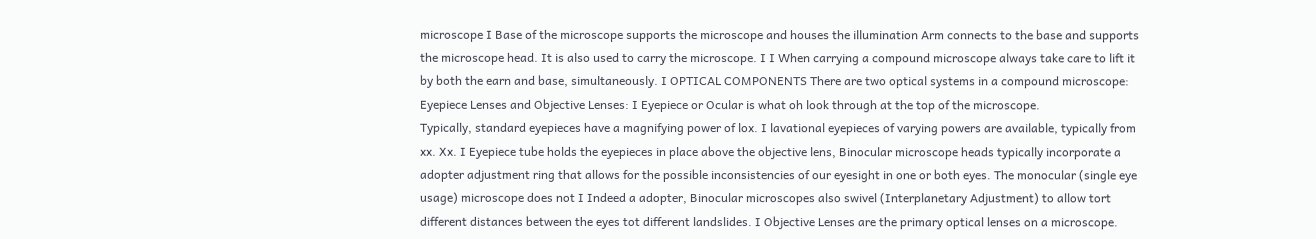microscope I Base of the microscope supports the microscope and houses the illumination Arm connects to the base and supports the microscope head. It is also used to carry the microscope. I I When carrying a compound microscope always take care to lift it by both the earn and base, simultaneously. I OPTICAL COMPONENTS There are two optical systems in a compound microscope: Eyepiece Lenses and Objective Lenses: I Eyepiece or Ocular is what oh look through at the top of the microscope.
Typically, standard eyepieces have a magnifying power of lox. I lavational eyepieces of varying powers are available, typically from xx. Xx. I Eyepiece tube holds the eyepieces in place above the objective lens, Binocular microscope heads typically incorporate a adopter adjustment ring that allows for the possible inconsistencies of our eyesight in one or both eyes. The monocular (single eye usage) microscope does not I Indeed a adopter, Binocular microscopes also swivel (Interplanetary Adjustment) to allow tort different distances between the eyes tot different landslides. I Objective Lenses are the primary optical lenses on a microscope.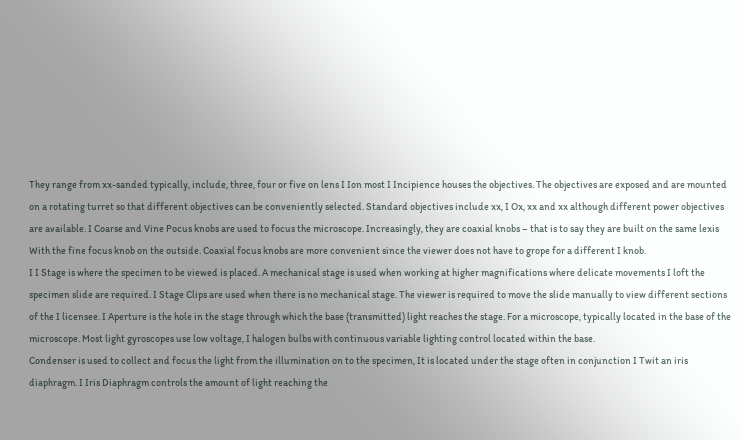They range from xx-sanded typically, include, three, four or five on lens I Ion most I Incipience houses the objectives. The objectives are exposed and are mounted on a rotating turret so that different objectives can be conveniently selected. Standard objectives include xx, I Ox, xx and xx although different power objectives are available. I Coarse and Vine Pocus knobs are used to focus the microscope. Increasingly, they are coaxial knobs – that is to say they are built on the same lexis With the fine focus knob on the outside. Coaxial focus knobs are more convenient since the viewer does not have to grope for a different I knob.
I I Stage is where the specimen to be viewed is placed. A mechanical stage is used when working at higher magnifications where delicate movements I loft the specimen slide are required. I Stage Clips are used when there is no mechanical stage. The viewer is required to move the slide manually to view different sections of the I licensee. I Aperture is the hole in the stage through which the base (transmitted) light reaches the stage. For a microscope, typically located in the base of the microscope. Most light gyroscopes use low voltage, I halogen bulbs with continuous variable lighting control located within the base.
Condenser is used to collect and focus the light from the illumination on to the specimen, It is located under the stage often in conjunction I Twit an iris diaphragm. I Iris Diaphragm controls the amount of light reaching the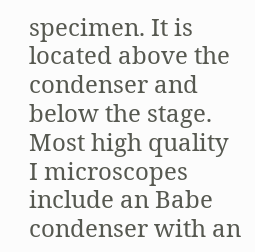specimen. It is located above the condenser and below the stage. Most high quality I microscopes include an Babe condenser with an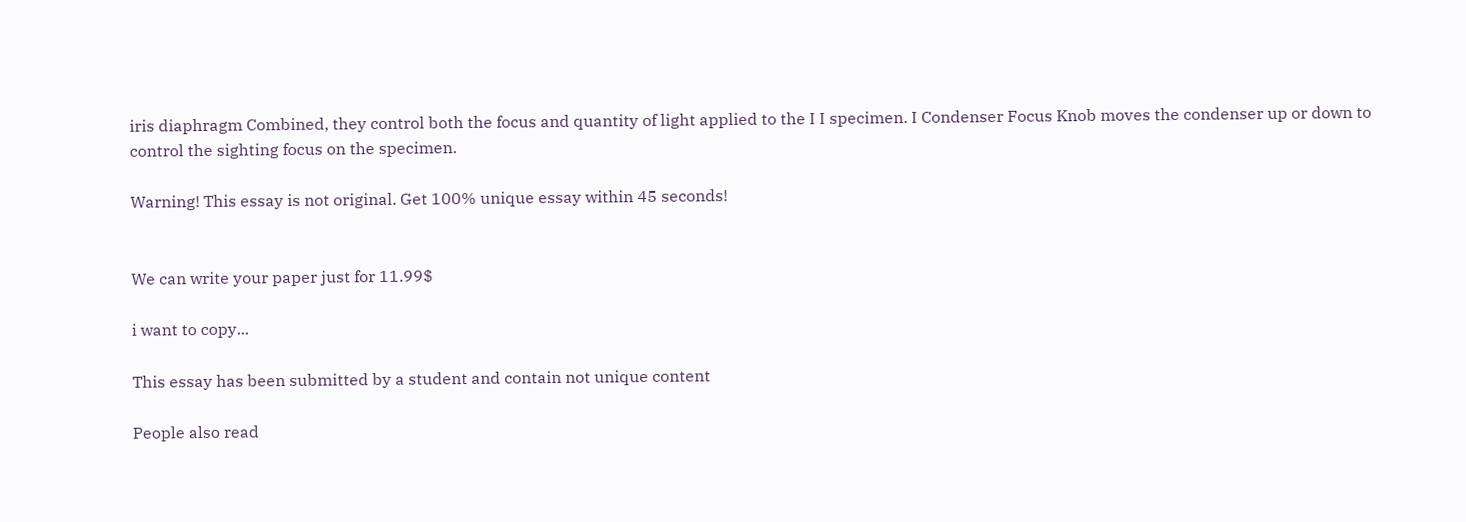iris diaphragm Combined, they control both the focus and quantity of light applied to the I I specimen. I Condenser Focus Knob moves the condenser up or down to control the sighting focus on the specimen.

Warning! This essay is not original. Get 100% unique essay within 45 seconds!


We can write your paper just for 11.99$

i want to copy...

This essay has been submitted by a student and contain not unique content

People also read